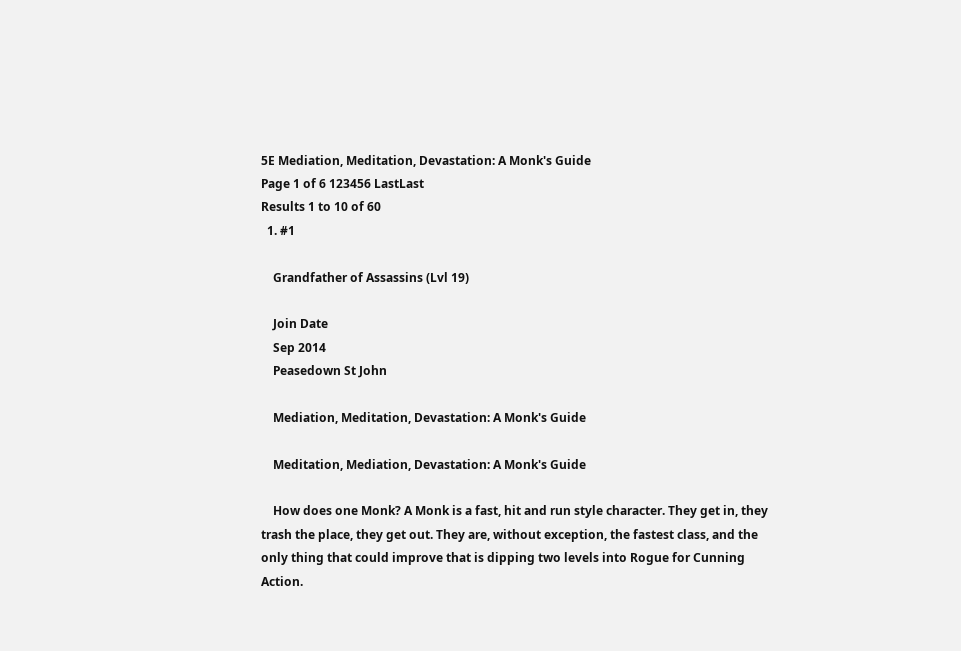5E Mediation, Meditation, Devastation: A Monk's Guide
Page 1 of 6 123456 LastLast
Results 1 to 10 of 60
  1. #1

    Grandfather of Assassins (Lvl 19)

    Join Date
    Sep 2014
    Peasedown St John

    Mediation, Meditation, Devastation: A Monk's Guide

    Meditation, Mediation, Devastation: A Monk's Guide

    How does one Monk? A Monk is a fast, hit and run style character. They get in, they trash the place, they get out. They are, without exception, the fastest class, and the only thing that could improve that is dipping two levels into Rogue for Cunning Action.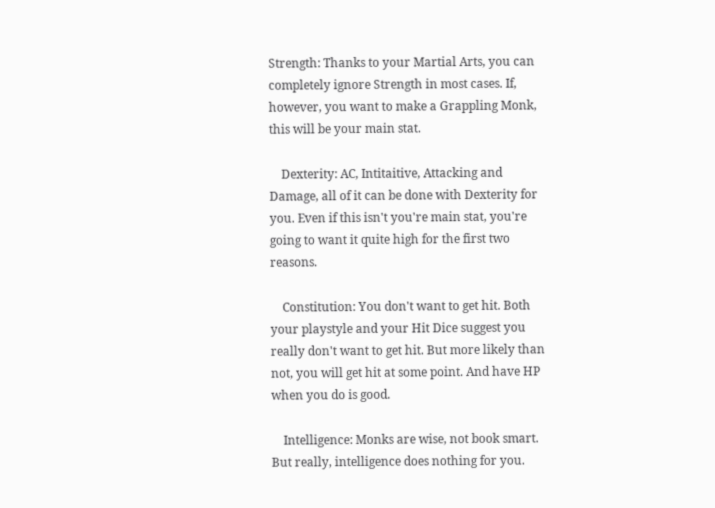Strength: Thanks to your Martial Arts, you can completely ignore Strength in most cases. If, however, you want to make a Grappling Monk, this will be your main stat.

    Dexterity: AC, Intitaitive, Attacking and Damage, all of it can be done with Dexterity for you. Even if this isn't you're main stat, you're going to want it quite high for the first two reasons.

    Constitution: You don't want to get hit. Both your playstyle and your Hit Dice suggest you really don't want to get hit. But more likely than not, you will get hit at some point. And have HP when you do is good.

    Intelligence: Monks are wise, not book smart. But really, intelligence does nothing for you.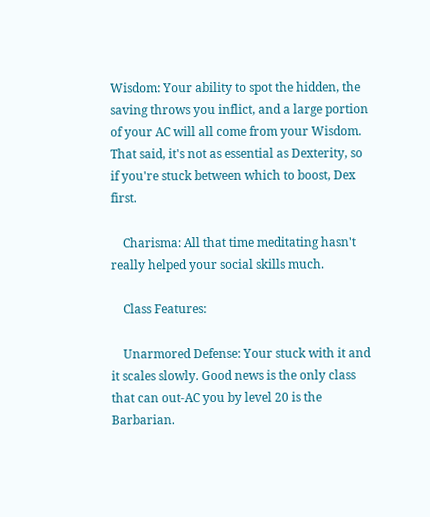Wisdom: Your ability to spot the hidden, the saving throws you inflict, and a large portion of your AC will all come from your Wisdom. That said, it's not as essential as Dexterity, so if you're stuck between which to boost, Dex first.

    Charisma: All that time meditating hasn't really helped your social skills much.

    Class Features:

    Unarmored Defense: Your stuck with it and it scales slowly. Good news is the only class that can out-AC you by level 20 is the Barbarian.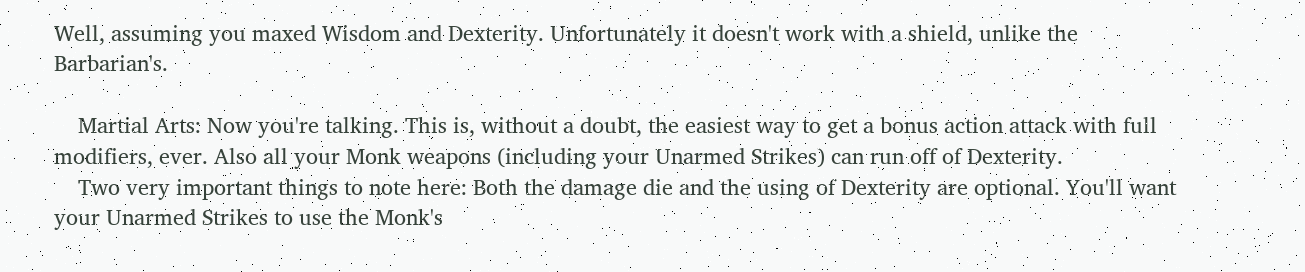Well, assuming you maxed Wisdom and Dexterity. Unfortunately it doesn't work with a shield, unlike the Barbarian's.

    Martial Arts: Now you're talking. This is, without a doubt, the easiest way to get a bonus action attack with full modifiers, ever. Also all your Monk weapons (including your Unarmed Strikes) can run off of Dexterity.
    Two very important things to note here: Both the damage die and the using of Dexterity are optional. You'll want your Unarmed Strikes to use the Monk's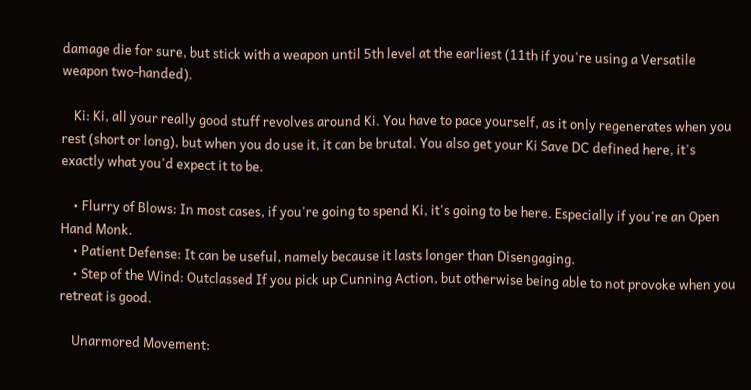damage die for sure, but stick with a weapon until 5th level at the earliest (11th if you're using a Versatile weapon two-handed).

    Ki: Ki, all your really good stuff revolves around Ki. You have to pace yourself, as it only regenerates when you rest (short or long), but when you do use it, it can be brutal. You also get your Ki Save DC defined here, it's exactly what you'd expect it to be.

    • Flurry of Blows: In most cases, if you're going to spend Ki, it's going to be here. Especially if you're an Open Hand Monk.
    • Patient Defense: It can be useful, namely because it lasts longer than Disengaging.
    • Step of the Wind: Outclassed If you pick up Cunning Action, but otherwise being able to not provoke when you retreat is good.

    Unarmored Movement: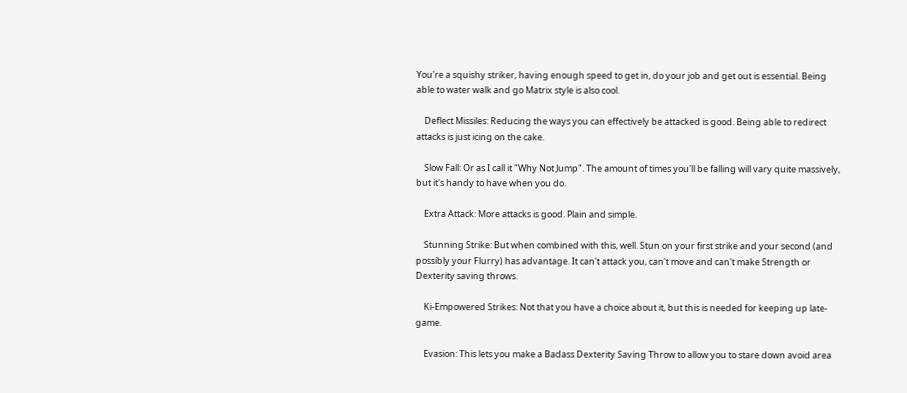You're a squishy striker, having enough speed to get in, do your job and get out is essential. Being able to water walk and go Matrix style is also cool.

    Deflect Missiles: Reducing the ways you can effectively be attacked is good. Being able to redirect attacks is just icing on the cake.

    Slow Fall: Or as I call it "Why Not Jump". The amount of times you'll be falling will vary quite massively, but it's handy to have when you do.

    Extra Attack: More attacks is good. Plain and simple.

    Stunning Strike: But when combined with this, well. Stun on your first strike and your second (and possibly your Flurry) has advantage. It can't attack you, can't move and can't make Strength or Dexterity saving throws.

    Ki-Empowered Strikes: Not that you have a choice about it, but this is needed for keeping up late-game.

    Evasion: This lets you make a Badass Dexterity Saving Throw to allow you to stare down avoid area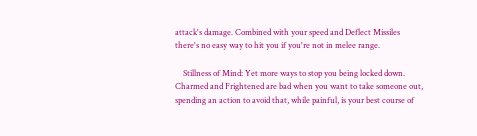attack's damage. Combined with your speed and Deflect Missiles there's no easy way to hit you if you're not in melee range.

    Stillness of Mind: Yet more ways to stop you being locked down. Charmed and Frightened are bad when you want to take someone out, spending an action to avoid that, while painful, is your best course of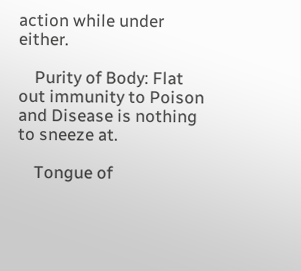action while under either.

    Purity of Body: Flat out immunity to Poison and Disease is nothing to sneeze at.

    Tongue of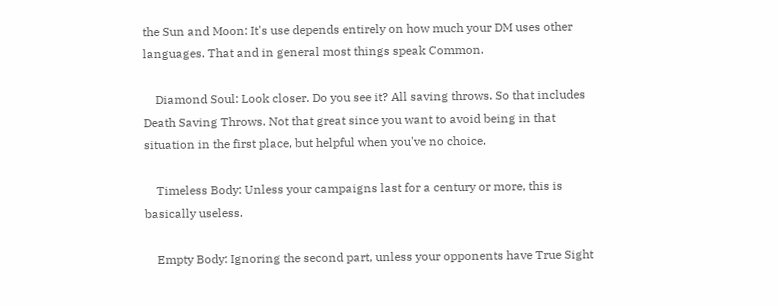the Sun and Moon: It's use depends entirely on how much your DM uses other languages. That and in general most things speak Common.

    Diamond Soul: Look closer. Do you see it? All saving throws. So that includes Death Saving Throws. Not that great since you want to avoid being in that situation in the first place, but helpful when you've no choice.

    Timeless Body: Unless your campaigns last for a century or more, this is basically useless.

    Empty Body: Ignoring the second part, unless your opponents have True Sight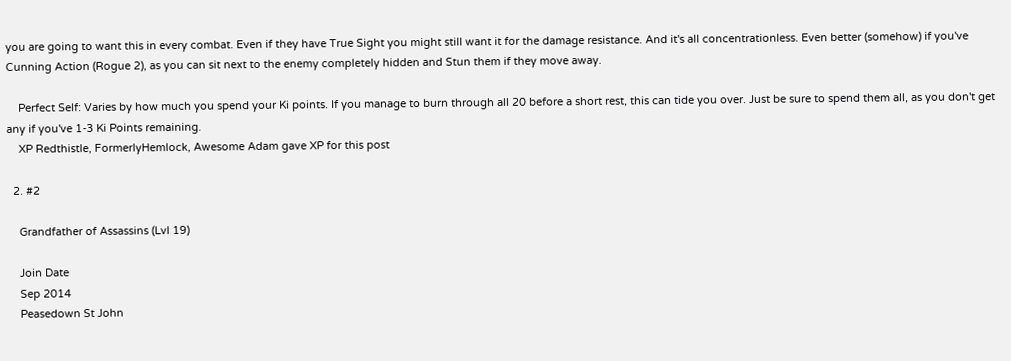you are going to want this in every combat. Even if they have True Sight you might still want it for the damage resistance. And it's all concentrationless. Even better (somehow) if you've Cunning Action (Rogue 2), as you can sit next to the enemy completely hidden and Stun them if they move away.

    Perfect Self: Varies by how much you spend your Ki points. If you manage to burn through all 20 before a short rest, this can tide you over. Just be sure to spend them all, as you don't get any if you've 1-3 Ki Points remaining.
    XP Redthistle, FormerlyHemlock, Awesome Adam gave XP for this post

  2. #2

    Grandfather of Assassins (Lvl 19)

    Join Date
    Sep 2014
    Peasedown St John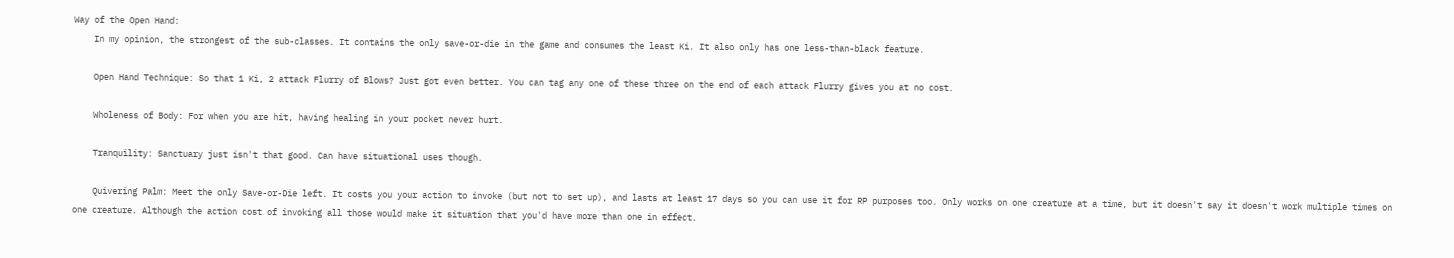Way of the Open Hand:
    In my opinion, the strongest of the sub-classes. It contains the only save-or-die in the game and consumes the least Ki. It also only has one less-than-black feature.

    Open Hand Technique: So that 1 Ki, 2 attack Flurry of Blows? Just got even better. You can tag any one of these three on the end of each attack Flurry gives you at no cost.

    Wholeness of Body: For when you are hit, having healing in your pocket never hurt.

    Tranquility: Sanctuary just isn't that good. Can have situational uses though.

    Quivering Palm: Meet the only Save-or-Die left. It costs you your action to invoke (but not to set up), and lasts at least 17 days so you can use it for RP purposes too. Only works on one creature at a time, but it doesn't say it doesn't work multiple times on one creature. Although the action cost of invoking all those would make it situation that you'd have more than one in effect.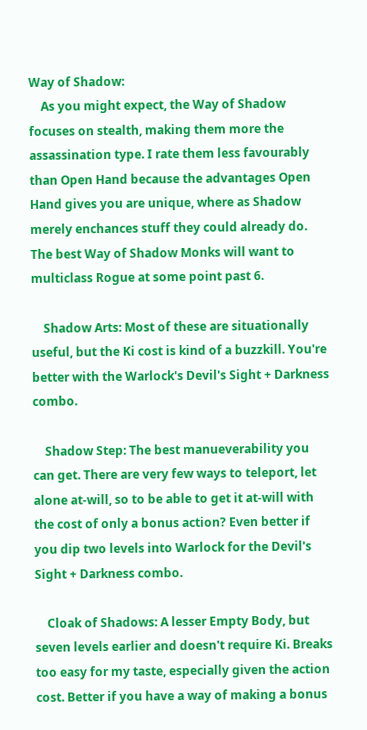Way of Shadow:
    As you might expect, the Way of Shadow focuses on stealth, making them more the assassination type. I rate them less favourably than Open Hand because the advantages Open Hand gives you are unique, where as Shadow merely enchances stuff they could already do. The best Way of Shadow Monks will want to multiclass Rogue at some point past 6.

    Shadow Arts: Most of these are situationally useful, but the Ki cost is kind of a buzzkill. You're better with the Warlock's Devil's Sight + Darkness combo.

    Shadow Step: The best manueverability you can get. There are very few ways to teleport, let alone at-will, so to be able to get it at-will with the cost of only a bonus action? Even better if you dip two levels into Warlock for the Devil's Sight + Darkness combo.

    Cloak of Shadows: A lesser Empty Body, but seven levels earlier and doesn't require Ki. Breaks too easy for my taste, especially given the action cost. Better if you have a way of making a bonus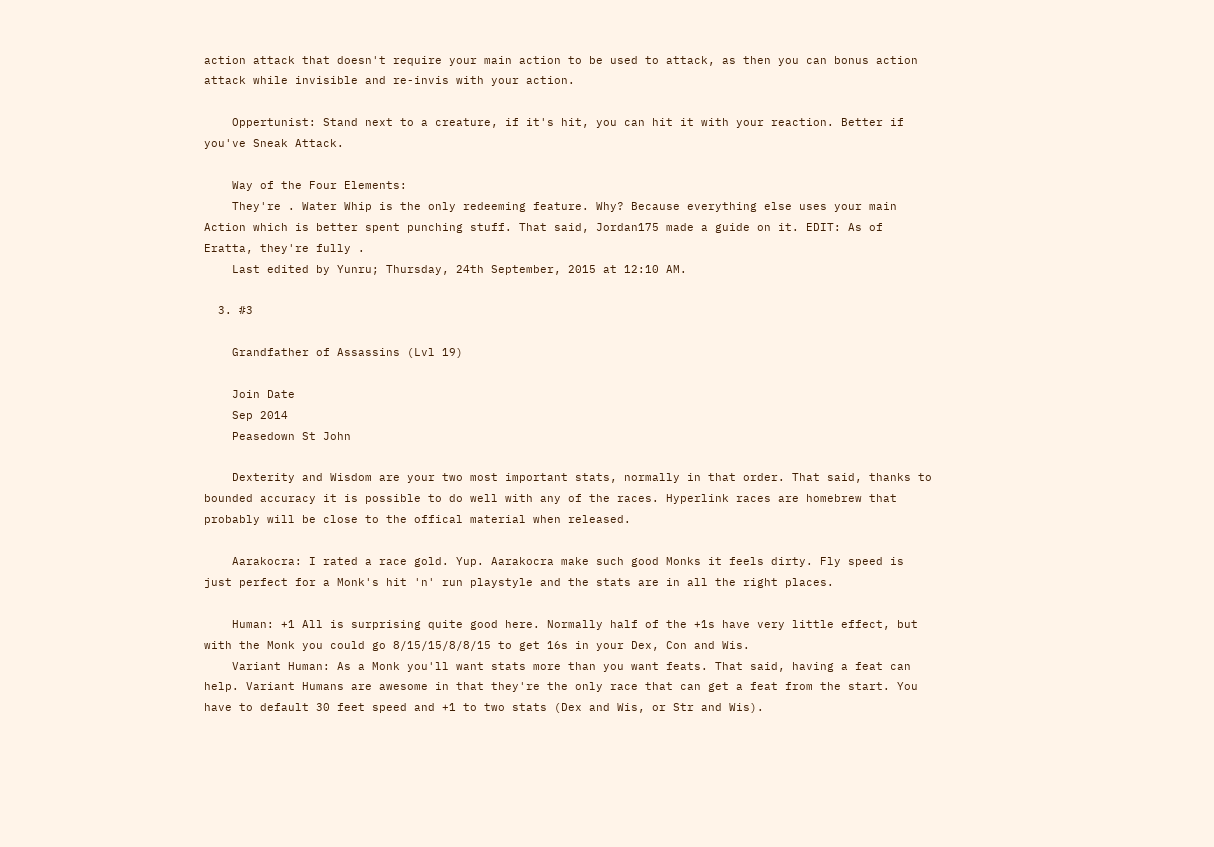action attack that doesn't require your main action to be used to attack, as then you can bonus action attack while invisible and re-invis with your action.

    Oppertunist: Stand next to a creature, if it's hit, you can hit it with your reaction. Better if you've Sneak Attack.

    Way of the Four Elements:
    They're . Water Whip is the only redeeming feature. Why? Because everything else uses your main Action which is better spent punching stuff. That said, Jordan175 made a guide on it. EDIT: As of Eratta, they're fully .
    Last edited by Yunru; Thursday, 24th September, 2015 at 12:10 AM.

  3. #3

    Grandfather of Assassins (Lvl 19)

    Join Date
    Sep 2014
    Peasedown St John

    Dexterity and Wisdom are your two most important stats, normally in that order. That said, thanks to bounded accuracy it is possible to do well with any of the races. Hyperlink races are homebrew that probably will be close to the offical material when released.

    Aarakocra: I rated a race gold. Yup. Aarakocra make such good Monks it feels dirty. Fly speed is just perfect for a Monk's hit 'n' run playstyle and the stats are in all the right places.

    Human: +1 All is surprising quite good here. Normally half of the +1s have very little effect, but with the Monk you could go 8/15/15/8/8/15 to get 16s in your Dex, Con and Wis.
    Variant Human: As a Monk you'll want stats more than you want feats. That said, having a feat can help. Variant Humans are awesome in that they're the only race that can get a feat from the start. You have to default 30 feet speed and +1 to two stats (Dex and Wis, or Str and Wis).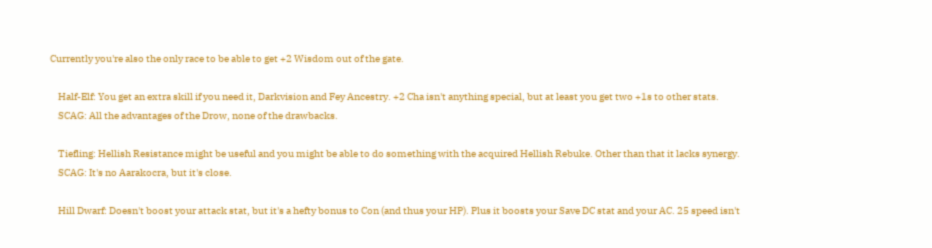Currently you're also the only race to be able to get +2 Wisdom out of the gate.

    Half-Elf: You get an extra skill if you need it, Darkvision and Fey Ancestry. +2 Cha isn't anything special, but at least you get two +1s to other stats.
    SCAG: All the advantages of the Drow, none of the drawbacks.

    Tiefling: Hellish Resistance might be useful and you might be able to do something with the acquired Hellish Rebuke. Other than that it lacks synergy.
    SCAG: It's no Aarakocra, but it's close.

    Hill Dwarf: Doesn't boost your attack stat, but it's a hefty bonus to Con (and thus your HP). Plus it boosts your Save DC stat and your AC. 25 speed isn't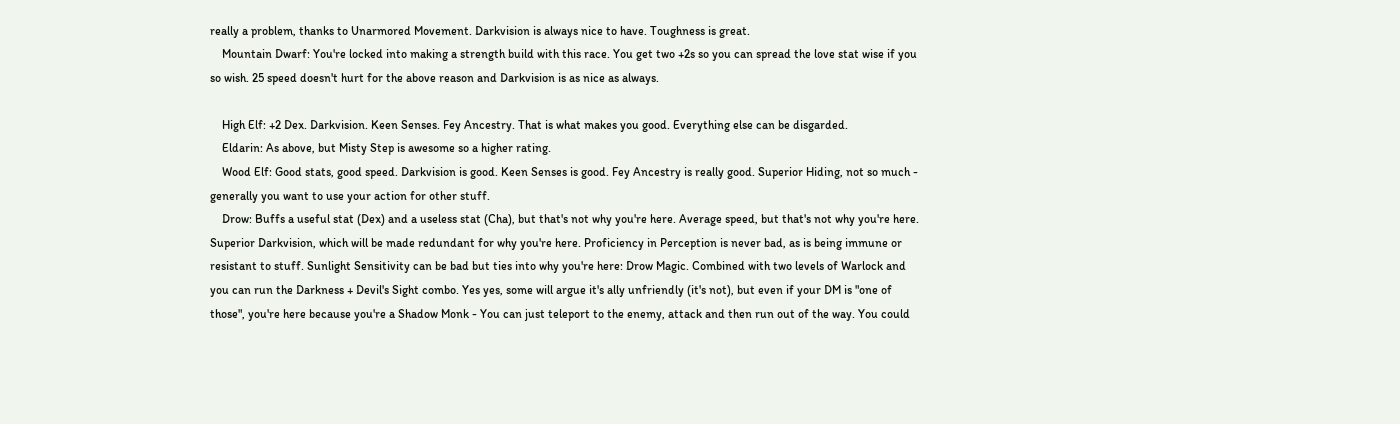really a problem, thanks to Unarmored Movement. Darkvision is always nice to have. Toughness is great.
    Mountain Dwarf: You're locked into making a strength build with this race. You get two +2s so you can spread the love stat wise if you so wish. 25 speed doesn't hurt for the above reason and Darkvision is as nice as always.

    High Elf: +2 Dex. Darkvision. Keen Senses. Fey Ancestry. That is what makes you good. Everything else can be disgarded.
    Eldarin: As above, but Misty Step is awesome so a higher rating.
    Wood Elf: Good stats, good speed. Darkvision is good. Keen Senses is good. Fey Ancestry is really good. Superior Hiding, not so much - generally you want to use your action for other stuff.
    Drow: Buffs a useful stat (Dex) and a useless stat (Cha), but that's not why you're here. Average speed, but that's not why you're here. Superior Darkvision, which will be made redundant for why you're here. Proficiency in Perception is never bad, as is being immune or resistant to stuff. Sunlight Sensitivity can be bad but ties into why you're here: Drow Magic. Combined with two levels of Warlock and you can run the Darkness + Devil's Sight combo. Yes yes, some will argue it's ally unfriendly (it's not), but even if your DM is "one of those", you're here because you're a Shadow Monk - You can just teleport to the enemy, attack and then run out of the way. You could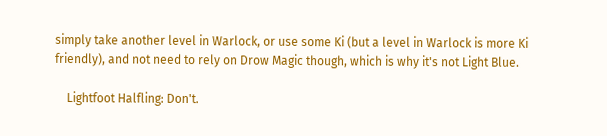simply take another level in Warlock, or use some Ki (but a level in Warlock is more Ki friendly), and not need to rely on Drow Magic though, which is why it's not Light Blue.

    Lightfoot Halfling: Don't.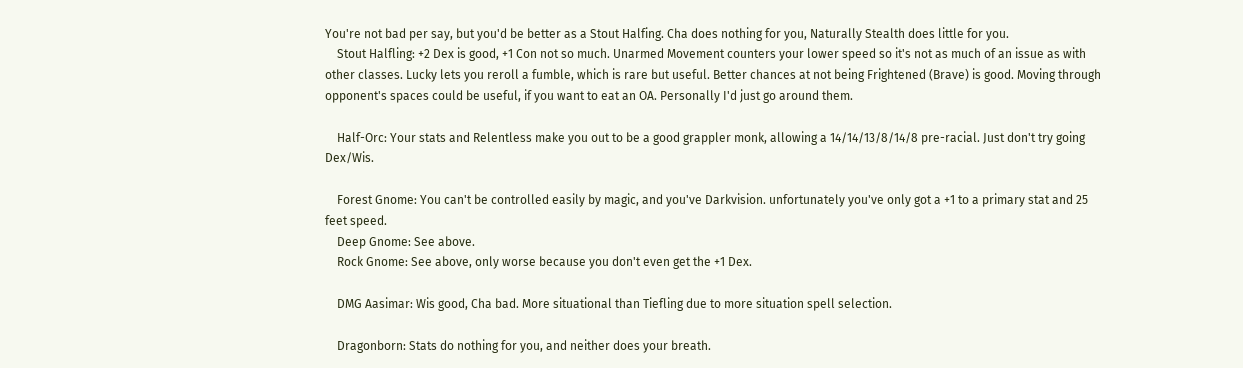You're not bad per say, but you'd be better as a Stout Halfing. Cha does nothing for you, Naturally Stealth does little for you.
    Stout Halfling: +2 Dex is good, +1 Con not so much. Unarmed Movement counters your lower speed so it's not as much of an issue as with other classes. Lucky lets you reroll a fumble, which is rare but useful. Better chances at not being Frightened (Brave) is good. Moving through opponent's spaces could be useful, if you want to eat an OA. Personally I'd just go around them.

    Half-Orc: Your stats and Relentless make you out to be a good grappler monk, allowing a 14/14/13/8/14/8 pre-racial. Just don't try going Dex/Wis.

    Forest Gnome: You can't be controlled easily by magic, and you've Darkvision. unfortunately you've only got a +1 to a primary stat and 25 feet speed.
    Deep Gnome: See above.
    Rock Gnome: See above, only worse because you don't even get the +1 Dex.

    DMG Aasimar: Wis good, Cha bad. More situational than Tiefling due to more situation spell selection.

    Dragonborn: Stats do nothing for you, and neither does your breath.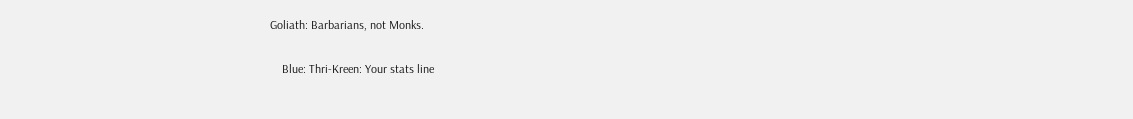Goliath: Barbarians, not Monks.

    Blue: Thri-Kreen: Your stats line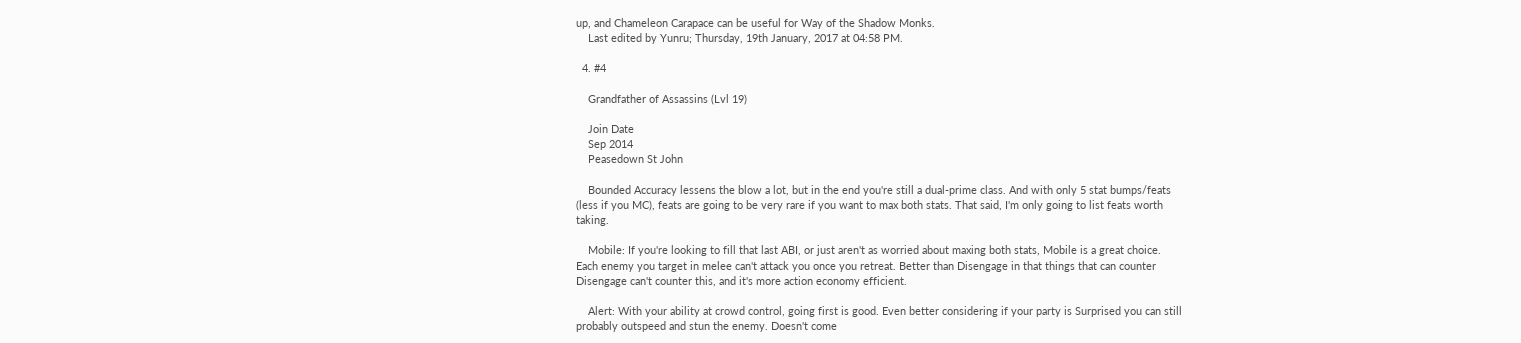up, and Chameleon Carapace can be useful for Way of the Shadow Monks.
    Last edited by Yunru; Thursday, 19th January, 2017 at 04:58 PM.

  4. #4

    Grandfather of Assassins (Lvl 19)

    Join Date
    Sep 2014
    Peasedown St John

    Bounded Accuracy lessens the blow a lot, but in the end you're still a dual-prime class. And with only 5 stat bumps/feats (less if you MC), feats are going to be very rare if you want to max both stats. That said, I'm only going to list feats worth taking.

    Mobile: If you're looking to fill that last ABI, or just aren't as worried about maxing both stats, Mobile is a great choice. Each enemy you target in melee can't attack you once you retreat. Better than Disengage in that things that can counter Disengage can't counter this, and it's more action economy efficient.

    Alert: With your ability at crowd control, going first is good. Even better considering if your party is Surprised you can still probably outspeed and stun the enemy. Doesn't come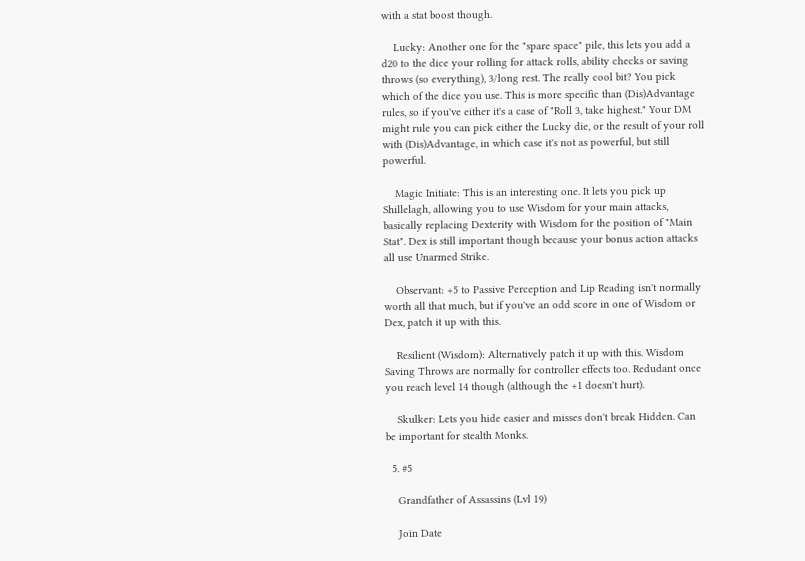with a stat boost though.

    Lucky: Another one for the "spare space" pile, this lets you add a d20 to the dice your rolling for attack rolls, ability checks or saving throws (so everything), 3/long rest. The really cool bit? You pick which of the dice you use. This is more specific than (Dis)Advantage rules, so if you've either it's a case of "Roll 3, take highest." Your DM might rule you can pick either the Lucky die, or the result of your roll with (Dis)Advantage, in which case it's not as powerful, but still powerful.

    Magic Initiate: This is an interesting one. It lets you pick up Shillelagh, allowing you to use Wisdom for your main attacks, basically replacing Dexterity with Wisdom for the position of "Main Stat". Dex is still important though because your bonus action attacks all use Unarmed Strike.

    Observant: +5 to Passive Perception and Lip Reading isn't normally worth all that much, but if you've an odd score in one of Wisdom or Dex, patch it up with this.

    Resilient (Wisdom): Alternatively patch it up with this. Wisdom Saving Throws are normally for controller effects too. Redudant once you reach level 14 though (although the +1 doesn't hurt).

    Skulker: Lets you hide easier and misses don't break Hidden. Can be important for stealth Monks.

  5. #5

    Grandfather of Assassins (Lvl 19)

    Join Date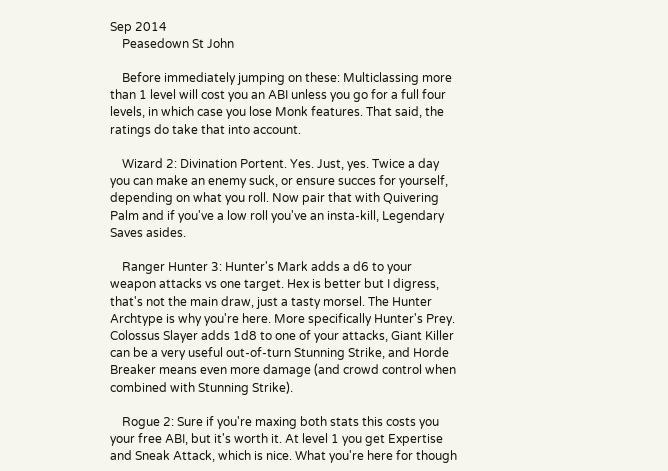Sep 2014
    Peasedown St John

    Before immediately jumping on these: Multiclassing more than 1 level will cost you an ABI unless you go for a full four levels, in which case you lose Monk features. That said, the ratings do take that into account.

    Wizard 2: Divination Portent. Yes. Just, yes. Twice a day you can make an enemy suck, or ensure succes for yourself, depending on what you roll. Now pair that with Quivering Palm and if you've a low roll you've an insta-kill, Legendary Saves asides.

    Ranger Hunter 3: Hunter's Mark adds a d6 to your weapon attacks vs one target. Hex is better but I digress, that's not the main draw, just a tasty morsel. The Hunter Archtype is why you're here. More specifically Hunter's Prey. Colossus Slayer adds 1d8 to one of your attacks, Giant Killer can be a very useful out-of-turn Stunning Strike, and Horde Breaker means even more damage (and crowd control when combined with Stunning Strike).

    Rogue 2: Sure if you're maxing both stats this costs you your free ABI, but it's worth it. At level 1 you get Expertise and Sneak Attack, which is nice. What you're here for though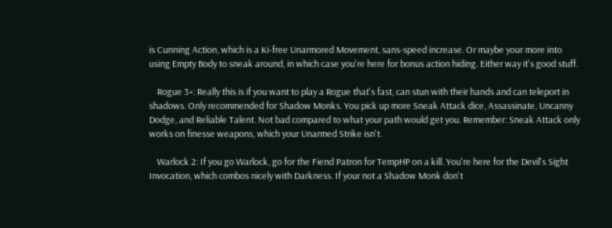is Cunning Action, which is a Ki-free Unarmored Movement, sans-speed increase. Or maybe your more into using Empty Body to sneak around, in which case you're here for bonus action hiding. Either way it's good stuff.

    Rogue 3+: Really this is if you want to play a Rogue that's fast, can stun with their hands and can teleport in shadows. Only recommended for Shadow Monks. You pick up more Sneak Attack dice, Assassinate, Uncanny Dodge, and Reliable Talent. Not bad compared to what your path would get you. Remember: Sneak Attack only works on finesse weapons, which your Unarmed Strike isn't.

    Warlock 2: If you go Warlock, go for the Fiend Patron for TempHP on a kill. You're here for the Devil's Sight Invocation, which combos nicely with Darkness. If your not a Shadow Monk don't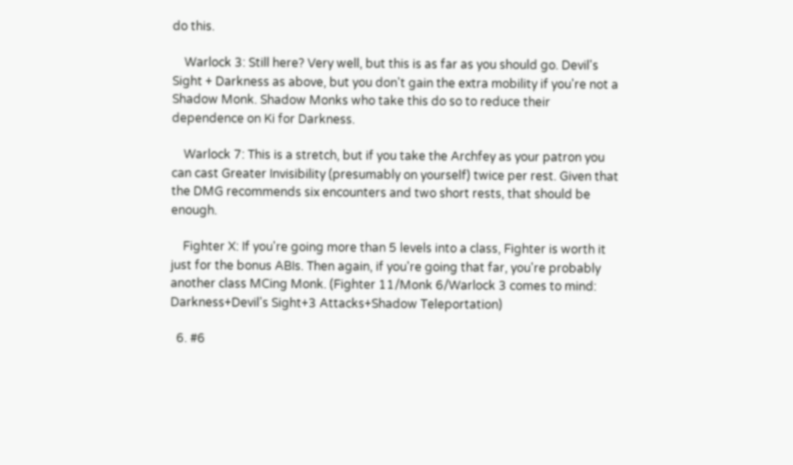do this.

    Warlock 3: Still here? Very well, but this is as far as you should go. Devil's Sight + Darkness as above, but you don't gain the extra mobility if you're not a Shadow Monk. Shadow Monks who take this do so to reduce their dependence on Ki for Darkness.

    Warlock 7: This is a stretch, but if you take the Archfey as your patron you can cast Greater Invisibility (presumably on yourself) twice per rest. Given that the DMG recommends six encounters and two short rests, that should be enough.

    Fighter X: If you're going more than 5 levels into a class, Fighter is worth it just for the bonus ABIs. Then again, if you're going that far, you're probably another class MCing Monk. (Fighter 11/Monk 6/Warlock 3 comes to mind: Darkness+Devil's Sight+3 Attacks+Shadow Teleportation)

  6. #6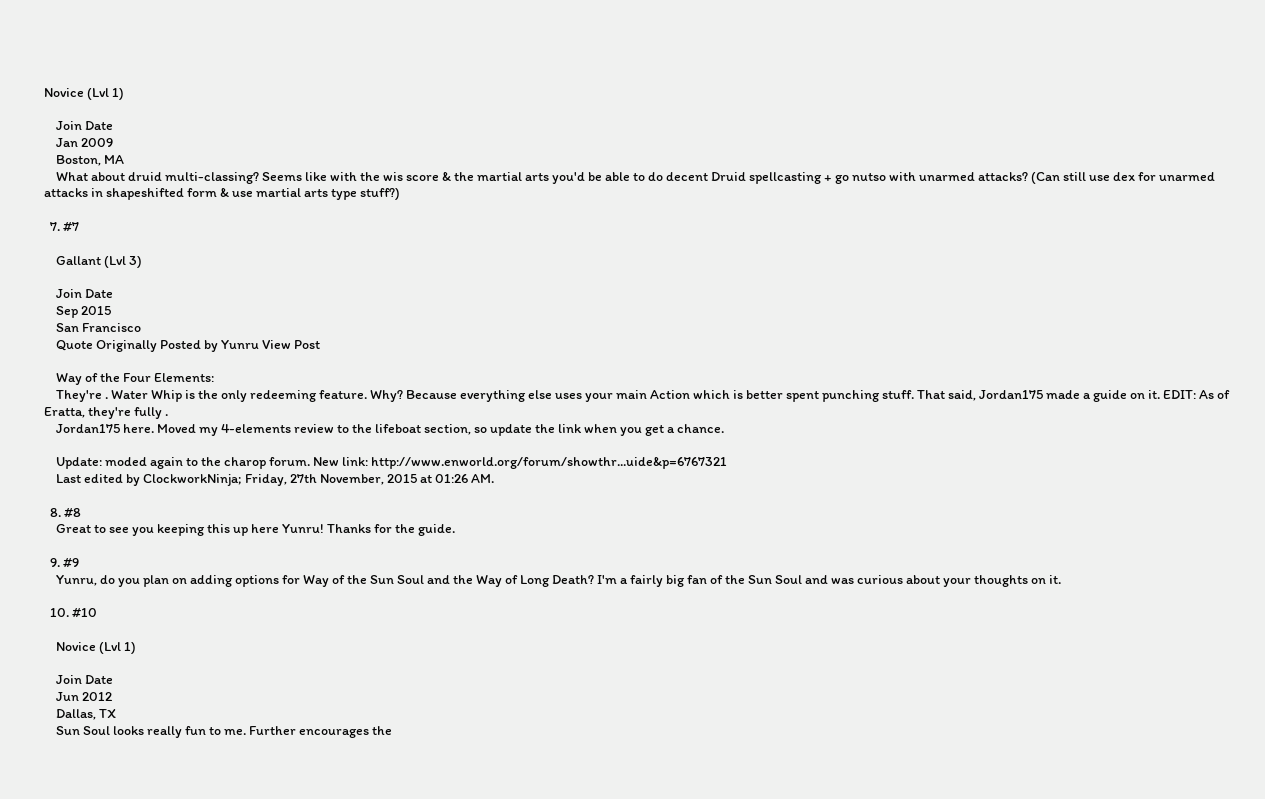Novice (Lvl 1)

    Join Date
    Jan 2009
    Boston, MA
    What about druid multi-classing? Seems like with the wis score & the martial arts you'd be able to do decent Druid spellcasting + go nutso with unarmed attacks? (Can still use dex for unarmed attacks in shapeshifted form & use martial arts type stuff?)

  7. #7

    Gallant (Lvl 3)

    Join Date
    Sep 2015
    San Francisco
    Quote Originally Posted by Yunru View Post

    Way of the Four Elements:
    They're . Water Whip is the only redeeming feature. Why? Because everything else uses your main Action which is better spent punching stuff. That said, Jordan175 made a guide on it. EDIT: As of Eratta, they're fully .
    Jordan175 here. Moved my 4-elements review to the lifeboat section, so update the link when you get a chance.

    Update: moded again to the charop forum. New link: http://www.enworld.org/forum/showthr...uide&p=6767321
    Last edited by ClockworkNinja; Friday, 27th November, 2015 at 01:26 AM.

  8. #8
    Great to see you keeping this up here Yunru! Thanks for the guide.

  9. #9
    Yunru, do you plan on adding options for Way of the Sun Soul and the Way of Long Death? I'm a fairly big fan of the Sun Soul and was curious about your thoughts on it.

  10. #10

    Novice (Lvl 1)

    Join Date
    Jun 2012
    Dallas, TX
    Sun Soul looks really fun to me. Further encourages the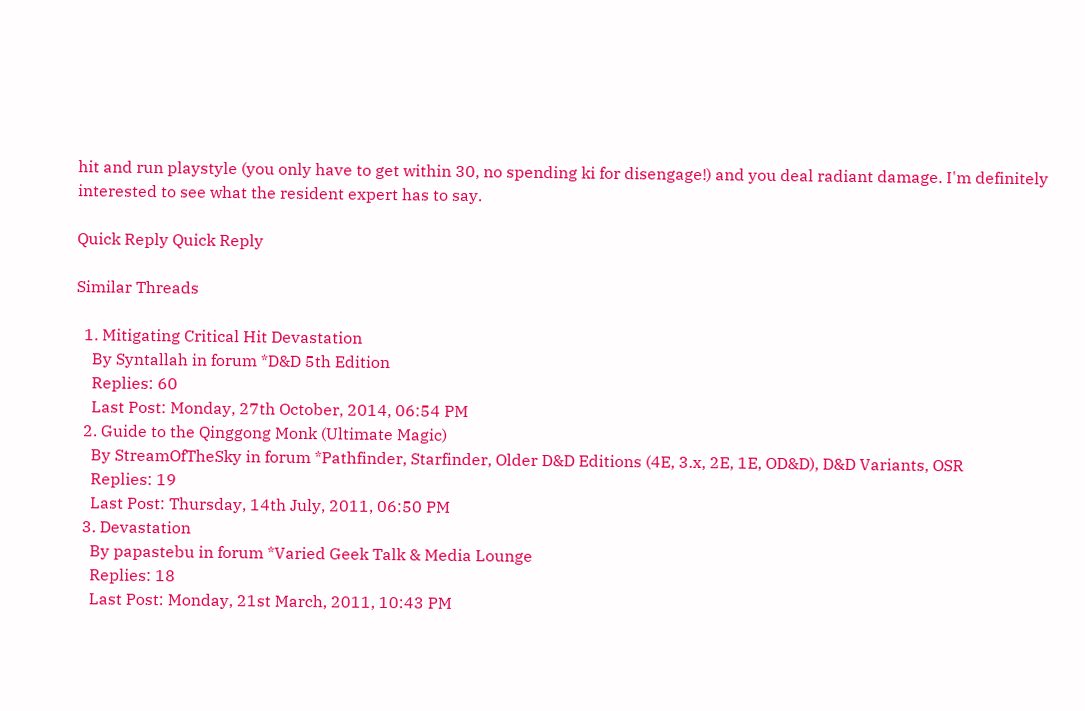hit and run playstyle (you only have to get within 30, no spending ki for disengage!) and you deal radiant damage. I'm definitely interested to see what the resident expert has to say.

Quick Reply Quick Reply

Similar Threads

  1. Mitigating Critical Hit Devastation
    By Syntallah in forum *D&D 5th Edition
    Replies: 60
    Last Post: Monday, 27th October, 2014, 06:54 PM
  2. Guide to the Qinggong Monk (Ultimate Magic)
    By StreamOfTheSky in forum *Pathfinder, Starfinder, Older D&D Editions (4E, 3.x, 2E, 1E, OD&D), D&D Variants, OSR
    Replies: 19
    Last Post: Thursday, 14th July, 2011, 06:50 PM
  3. Devastation
    By papastebu in forum *Varied Geek Talk & Media Lounge
    Replies: 18
    Last Post: Monday, 21st March, 2011, 10:43 PM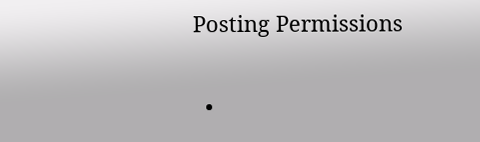Posting Permissions

  •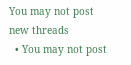You may not post new threads
  • You may not post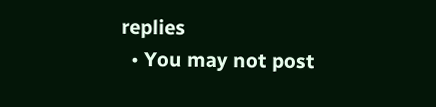replies
  • You may not post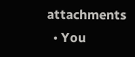attachments
  • You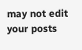may not edit your posts